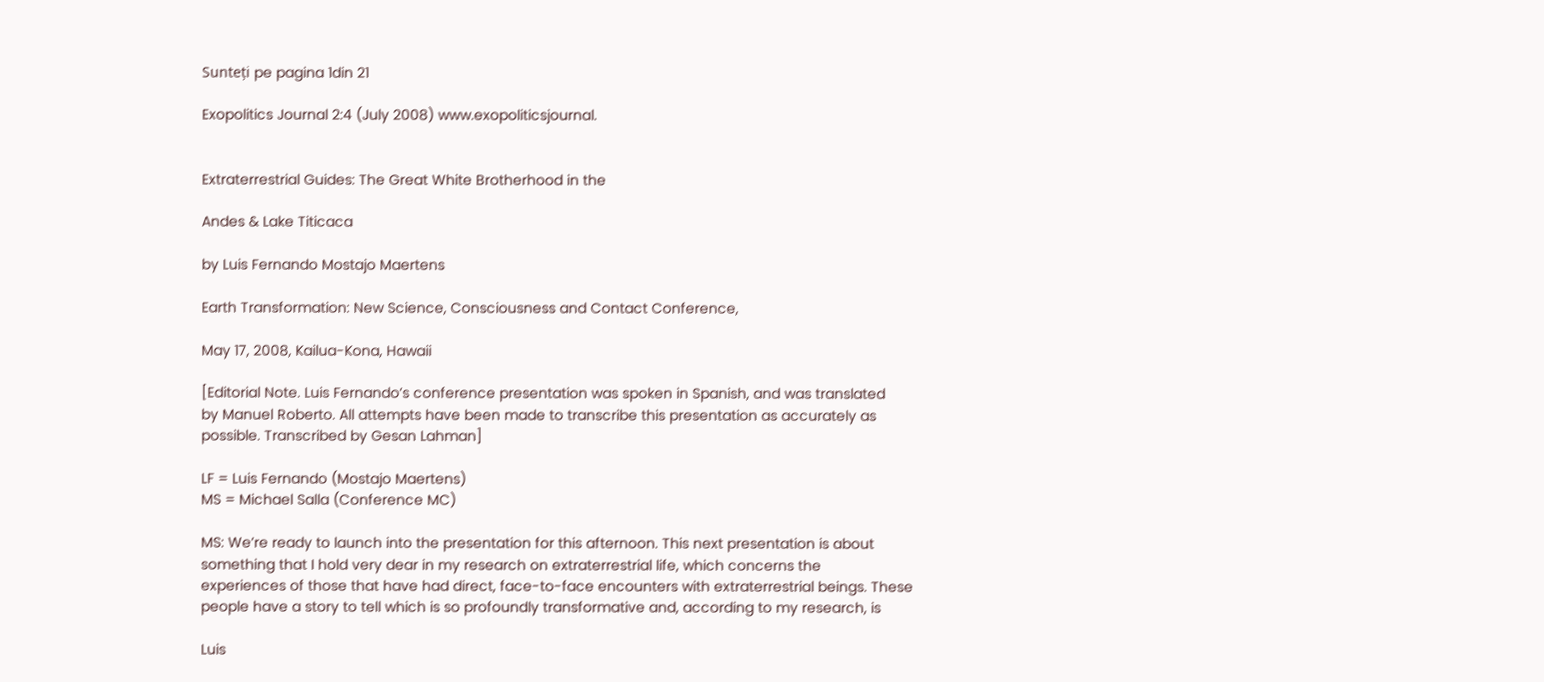Sunteți pe pagina 1din 21

Exopolitics Journal 2:4 (July 2008) www.exopoliticsjournal.


Extraterrestrial Guides: The Great White Brotherhood in the

Andes & Lake Titicaca

by Luis Fernando Mostajo Maertens

Earth Transformation: New Science, Consciousness and Contact Conference,

May 17, 2008, Kailua-Kona, Hawaii

[Editorial Note. Luis Fernando’s conference presentation was spoken in Spanish, and was translated
by Manuel Roberto. All attempts have been made to transcribe this presentation as accurately as
possible. Transcribed by Gesan Lahman]

LF = Luis Fernando (Mostajo Maertens)
MS = Michael Salla (Conference MC)

MS: We’re ready to launch into the presentation for this afternoon. This next presentation is about
something that I hold very dear in my research on extraterrestrial life, which concerns the
experiences of those that have had direct, face-to-face encounters with extraterrestrial beings. These
people have a story to tell which is so profoundly transformative and, according to my research, is

Luis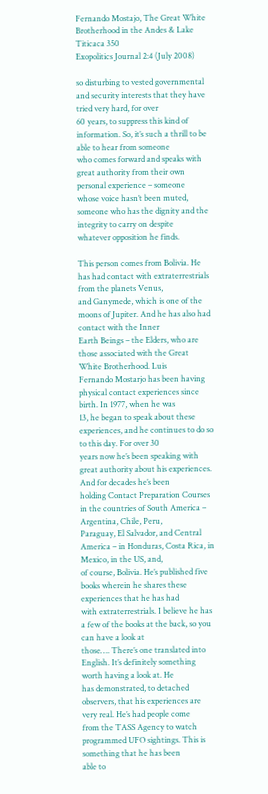Fernando Mostajo, The Great White Brotherhood in the Andes & Lake Titicaca 350
Exopolitics Journal 2:4 (July 2008)

so disturbing to vested governmental and security interests that they have tried very hard, for over
60 years, to suppress this kind of information. So, it’s such a thrill to be able to hear from someone
who comes forward and speaks with great authority from their own personal experience – someone
whose voice hasn’t been muted, someone who has the dignity and the integrity to carry on despite
whatever opposition he finds.

This person comes from Bolivia. He has had contact with extraterrestrials from the planets Venus,
and Ganymede, which is one of the moons of Jupiter. And he has also had contact with the Inner
Earth Beings – the Elders, who are those associated with the Great White Brotherhood. Luis
Fernando Mostarjo has been having physical contact experiences since birth. In 1977, when he was
13, he began to speak about these experiences, and he continues to do so to this day. For over 30
years now he’s been speaking with great authority about his experiences. And for decades he’s been
holding Contact Preparation Courses in the countries of South America – Argentina, Chile, Peru,
Paraguay, El Salvador, and Central America – in Honduras, Costa Rica, in Mexico, in the US, and,
of course, Bolivia. He’s published five books wherein he shares these experiences that he has had
with extraterrestrials. I believe he has a few of the books at the back, so you can have a look at
those…. There’s one translated into English. It’s definitely something worth having a look at. He
has demonstrated, to detached observers, that his experiences are very real. He’s had people come
from the TASS Agency to watch programmed UFO sightings. This is something that he has been
able to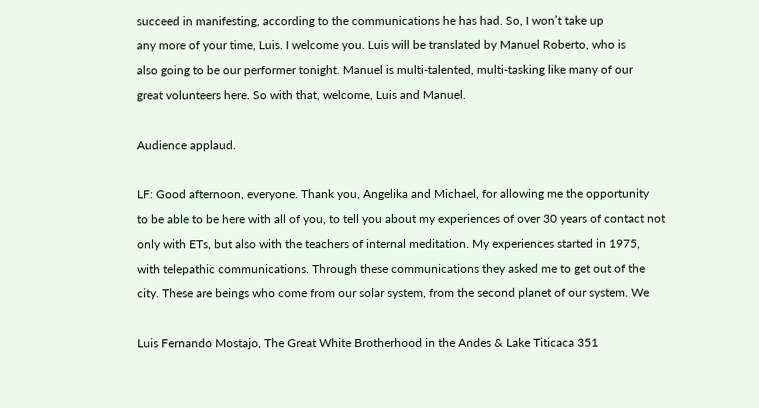succeed in manifesting, according to the communications he has had. So, I won’t take up
any more of your time, Luis. I welcome you. Luis will be translated by Manuel Roberto, who is
also going to be our performer tonight. Manuel is multi-talented, multi-tasking like many of our
great volunteers here. So with that, welcome, Luis and Manuel.

Audience applaud.

LF: Good afternoon, everyone. Thank you, Angelika and Michael, for allowing me the opportunity
to be able to be here with all of you, to tell you about my experiences of over 30 years of contact not
only with ETs, but also with the teachers of internal meditation. My experiences started in 1975,
with telepathic communications. Through these communications they asked me to get out of the
city. These are beings who come from our solar system, from the second planet of our system. We

Luis Fernando Mostajo, The Great White Brotherhood in the Andes & Lake Titicaca 351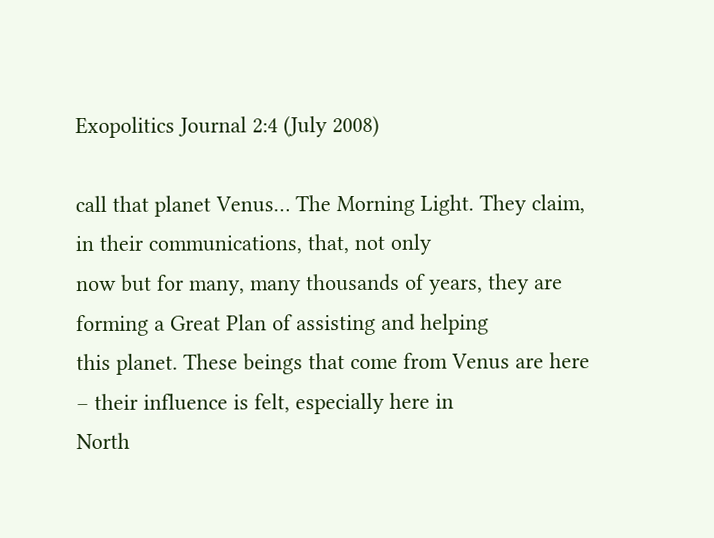Exopolitics Journal 2:4 (July 2008)

call that planet Venus… The Morning Light. They claim, in their communications, that, not only
now but for many, many thousands of years, they are forming a Great Plan of assisting and helping
this planet. These beings that come from Venus are here – their influence is felt, especially here in
North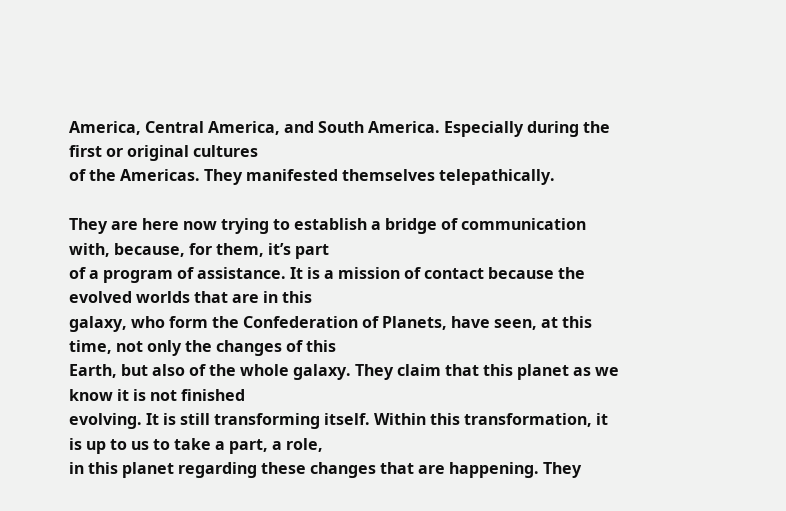America, Central America, and South America. Especially during the first or original cultures
of the Americas. They manifested themselves telepathically.

They are here now trying to establish a bridge of communication with, because, for them, it’s part
of a program of assistance. It is a mission of contact because the evolved worlds that are in this
galaxy, who form the Confederation of Planets, have seen, at this time, not only the changes of this
Earth, but also of the whole galaxy. They claim that this planet as we know it is not finished
evolving. It is still transforming itself. Within this transformation, it is up to us to take a part, a role,
in this planet regarding these changes that are happening. They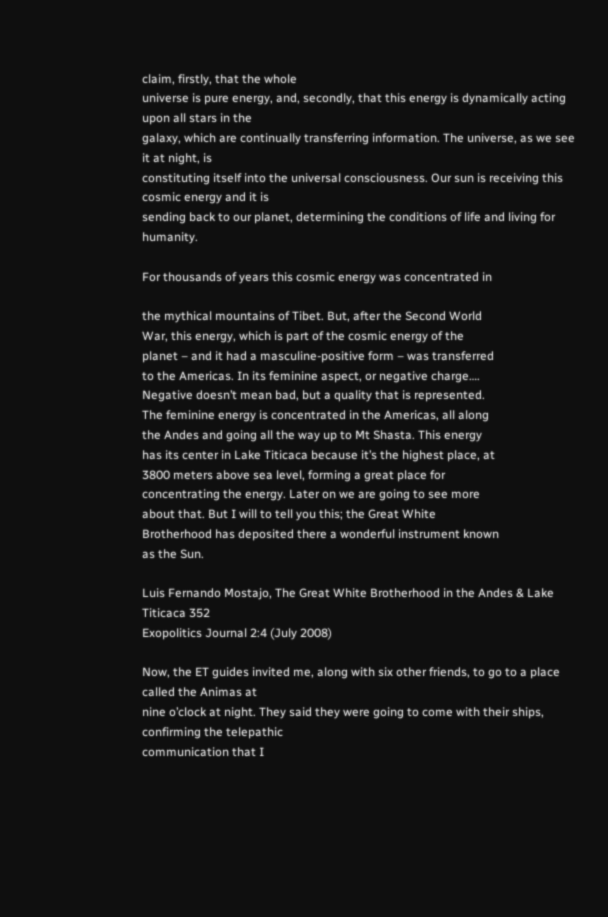claim, firstly, that the whole
universe is pure energy, and, secondly, that this energy is dynamically acting upon all stars in the
galaxy, which are continually transferring information. The universe, as we see it at night, is
constituting itself into the universal consciousness. Our sun is receiving this cosmic energy and it is
sending back to our planet, determining the conditions of life and living for humanity.

For thousands of years this cosmic energy was concentrated in

the mythical mountains of Tibet. But, after the Second World
War, this energy, which is part of the cosmic energy of the
planet – and it had a masculine-positive form – was transferred
to the Americas. In its feminine aspect, or negative charge….
Negative doesn’t mean bad, but a quality that is represented.
The feminine energy is concentrated in the Americas, all along
the Andes and going all the way up to Mt Shasta. This energy
has its center in Lake Titicaca because it’s the highest place, at
3800 meters above sea level, forming a great place for
concentrating the energy. Later on we are going to see more
about that. But I will to tell you this; the Great White
Brotherhood has deposited there a wonderful instrument known
as the Sun.

Luis Fernando Mostajo, The Great White Brotherhood in the Andes & Lake Titicaca 352
Exopolitics Journal 2:4 (July 2008)

Now, the ET guides invited me, along with six other friends, to go to a place called the Animas at
nine o’clock at night. They said they were going to come with their ships, confirming the telepathic
communication that I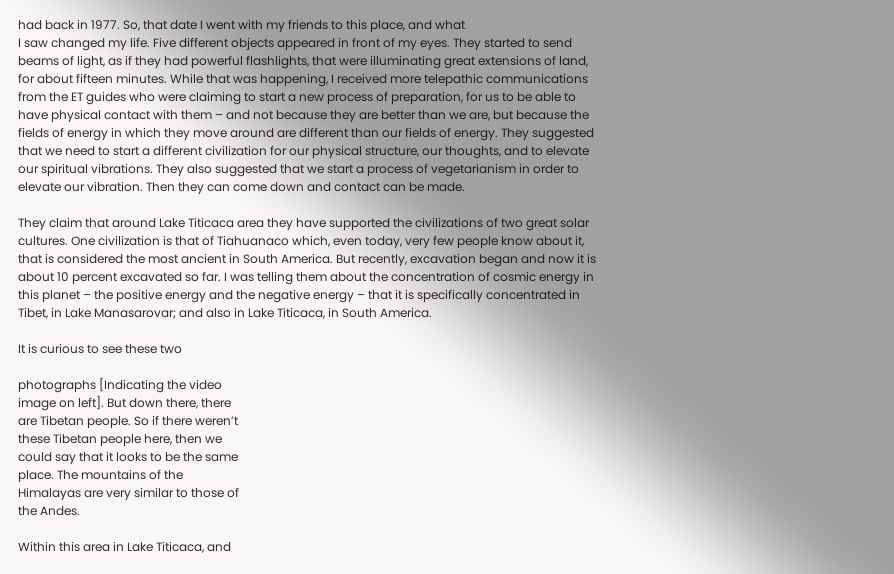had back in 1977. So, that date I went with my friends to this place, and what
I saw changed my life. Five different objects appeared in front of my eyes. They started to send
beams of light, as if they had powerful flashlights, that were illuminating great extensions of land,
for about fifteen minutes. While that was happening, I received more telepathic communications
from the ET guides who were claiming to start a new process of preparation, for us to be able to
have physical contact with them – and not because they are better than we are, but because the
fields of energy in which they move around are different than our fields of energy. They suggested
that we need to start a different civilization for our physical structure, our thoughts, and to elevate
our spiritual vibrations. They also suggested that we start a process of vegetarianism in order to
elevate our vibration. Then they can come down and contact can be made.

They claim that around Lake Titicaca area they have supported the civilizations of two great solar
cultures. One civilization is that of Tiahuanaco which, even today, very few people know about it,
that is considered the most ancient in South America. But recently, excavation began and now it is
about 10 percent excavated so far. I was telling them about the concentration of cosmic energy in
this planet – the positive energy and the negative energy – that it is specifically concentrated in
Tibet, in Lake Manasarovar; and also in Lake Titicaca, in South America.

It is curious to see these two

photographs [Indicating the video
image on left]. But down there, there
are Tibetan people. So if there weren’t
these Tibetan people here, then we
could say that it looks to be the same
place. The mountains of the
Himalayas are very similar to those of
the Andes.

Within this area in Lake Titicaca, and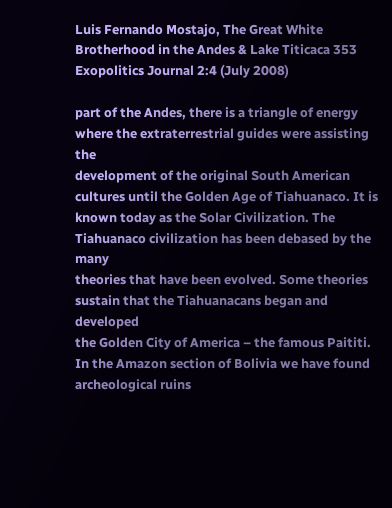Luis Fernando Mostajo, The Great White Brotherhood in the Andes & Lake Titicaca 353
Exopolitics Journal 2:4 (July 2008)

part of the Andes, there is a triangle of energy where the extraterrestrial guides were assisting the
development of the original South American cultures until the Golden Age of Tiahuanaco. It is
known today as the Solar Civilization. The Tiahuanaco civilization has been debased by the many
theories that have been evolved. Some theories sustain that the Tiahuanacans began and developed
the Golden City of America – the famous Paititi. In the Amazon section of Bolivia we have found
archeological ruins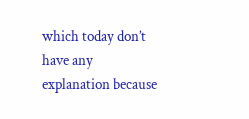which today don’t have any explanation because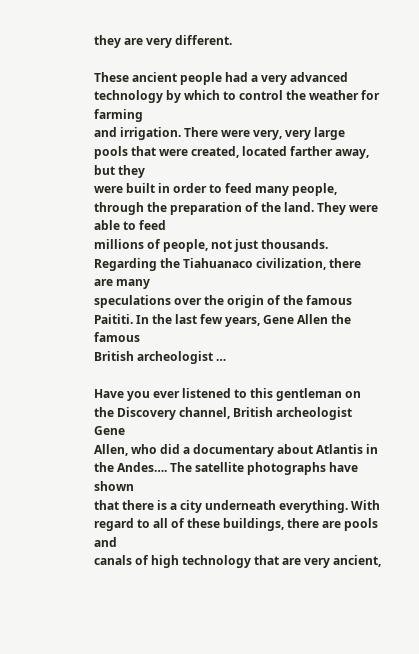they are very different.

These ancient people had a very advanced technology by which to control the weather for farming
and irrigation. There were very, very large pools that were created, located farther away, but they
were built in order to feed many people, through the preparation of the land. They were able to feed
millions of people, not just thousands. Regarding the Tiahuanaco civilization, there are many
speculations over the origin of the famous Paititi. In the last few years, Gene Allen the famous
British archeologist …

Have you ever listened to this gentleman on the Discovery channel, British archeologist Gene
Allen, who did a documentary about Atlantis in the Andes…. The satellite photographs have shown
that there is a city underneath everything. With regard to all of these buildings, there are pools and
canals of high technology that are very ancient,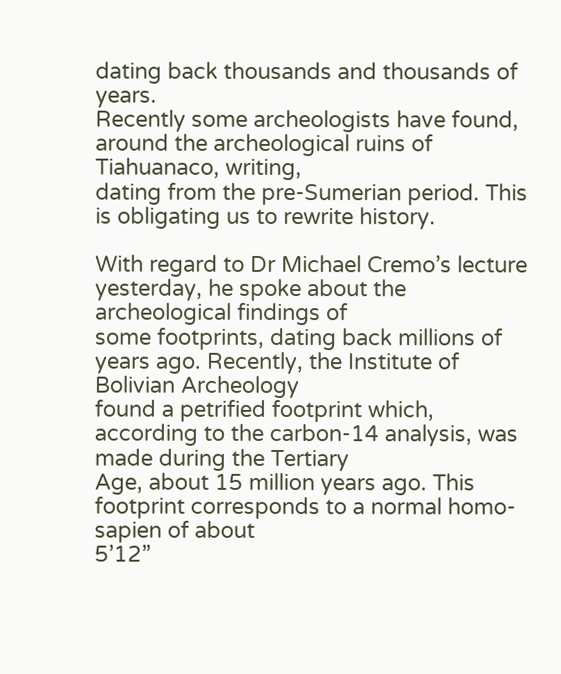dating back thousands and thousands of years.
Recently some archeologists have found, around the archeological ruins of Tiahuanaco, writing,
dating from the pre-Sumerian period. This is obligating us to rewrite history.

With regard to Dr Michael Cremo’s lecture yesterday, he spoke about the archeological findings of
some footprints, dating back millions of years ago. Recently, the Institute of Bolivian Archeology
found a petrified footprint which, according to the carbon-14 analysis, was made during the Tertiary
Age, about 15 million years ago. This footprint corresponds to a normal homo-sapien of about
5’12”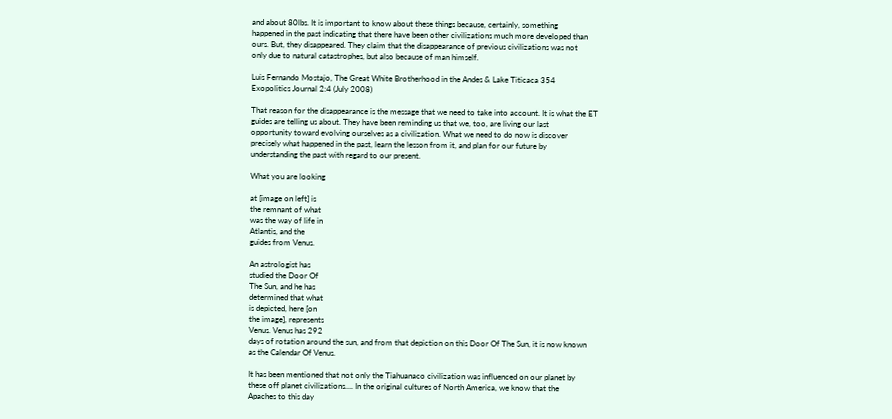and about 80lbs. It is important to know about these things because, certainly, something
happened in the past indicating that there have been other civilizations much more developed than
ours. But, they disappeared. They claim that the disappearance of previous civilizations was not
only due to natural catastrophes, but also because of man himself.

Luis Fernando Mostajo, The Great White Brotherhood in the Andes & Lake Titicaca 354
Exopolitics Journal 2:4 (July 2008)

That reason for the disappearance is the message that we need to take into account. It is what the ET
guides are telling us about. They have been reminding us that we, too, are living our last
opportunity toward evolving ourselves as a civilization. What we need to do now is discover
precisely what happened in the past, learn the lesson from it, and plan for our future by
understanding the past with regard to our present.

What you are looking

at [image on left] is
the remnant of what
was the way of life in
Atlantis, and the
guides from Venus.

An astrologist has
studied the Door Of
The Sun, and he has
determined that what
is depicted, here [on
the image], represents
Venus. Venus has 292
days of rotation around the sun, and from that depiction on this Door Of The Sun, it is now known
as the Calendar Of Venus.

It has been mentioned that not only the Tiahuanaco civilization was influenced on our planet by
these off planet civilizations…. In the original cultures of North America, we know that the
Apaches to this day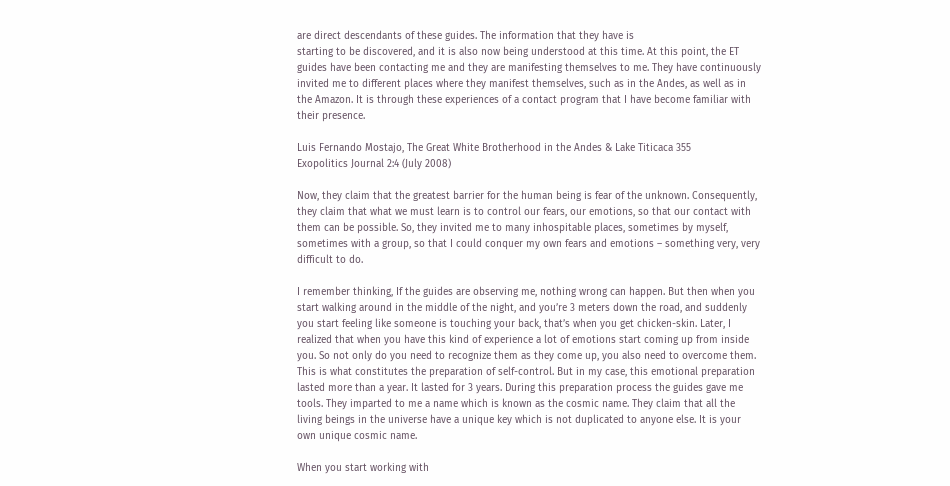are direct descendants of these guides. The information that they have is
starting to be discovered, and it is also now being understood at this time. At this point, the ET
guides have been contacting me and they are manifesting themselves to me. They have continuously
invited me to different places where they manifest themselves, such as in the Andes, as well as in
the Amazon. It is through these experiences of a contact program that I have become familiar with
their presence.

Luis Fernando Mostajo, The Great White Brotherhood in the Andes & Lake Titicaca 355
Exopolitics Journal 2:4 (July 2008)

Now, they claim that the greatest barrier for the human being is fear of the unknown. Consequently,
they claim that what we must learn is to control our fears, our emotions, so that our contact with
them can be possible. So, they invited me to many inhospitable places, sometimes by myself,
sometimes with a group, so that I could conquer my own fears and emotions – something very, very
difficult to do.

I remember thinking, If the guides are observing me, nothing wrong can happen. But then when you
start walking around in the middle of the night, and you’re 3 meters down the road, and suddenly
you start feeling like someone is touching your back, that’s when you get chicken-skin. Later, I
realized that when you have this kind of experience a lot of emotions start coming up from inside
you. So not only do you need to recognize them as they come up, you also need to overcome them.
This is what constitutes the preparation of self-control. But in my case, this emotional preparation
lasted more than a year. It lasted for 3 years. During this preparation process the guides gave me
tools. They imparted to me a name which is known as the cosmic name. They claim that all the
living beings in the universe have a unique key which is not duplicated to anyone else. It is your
own unique cosmic name.

When you start working with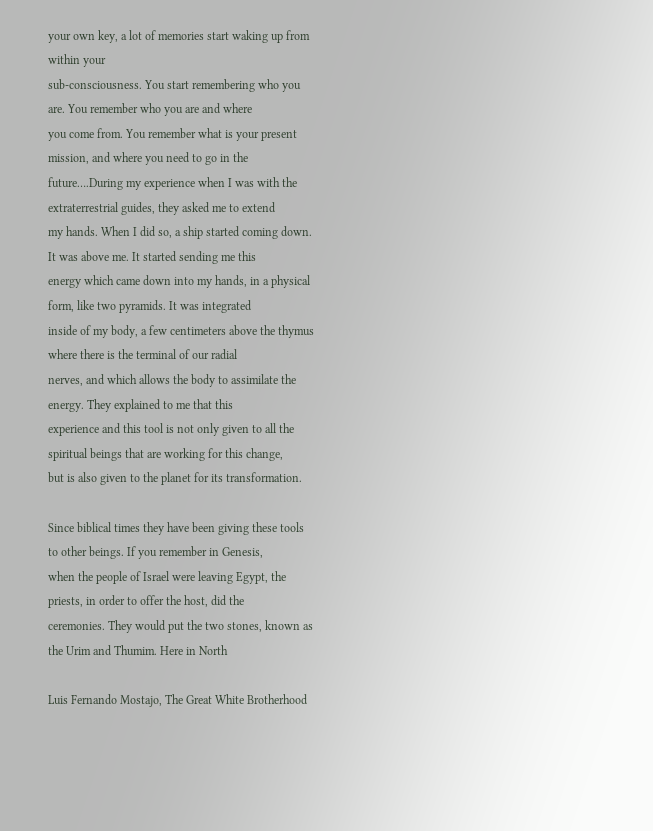your own key, a lot of memories start waking up from within your
sub-consciousness. You start remembering who you are. You remember who you are and where
you come from. You remember what is your present mission, and where you need to go in the
future….During my experience when I was with the extraterrestrial guides, they asked me to extend
my hands. When I did so, a ship started coming down. It was above me. It started sending me this
energy which came down into my hands, in a physical form, like two pyramids. It was integrated
inside of my body, a few centimeters above the thymus where there is the terminal of our radial
nerves, and which allows the body to assimilate the energy. They explained to me that this
experience and this tool is not only given to all the spiritual beings that are working for this change,
but is also given to the planet for its transformation.

Since biblical times they have been giving these tools to other beings. If you remember in Genesis,
when the people of Israel were leaving Egypt, the priests, in order to offer the host, did the
ceremonies. They would put the two stones, known as the Urim and Thumim. Here in North

Luis Fernando Mostajo, The Great White Brotherhood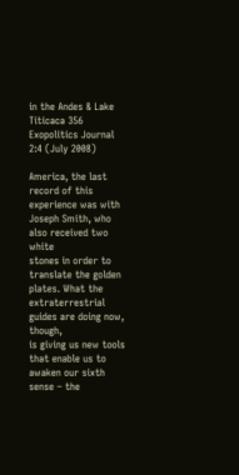in the Andes & Lake Titicaca 356
Exopolitics Journal 2:4 (July 2008)

America, the last record of this experience was with Joseph Smith, who also received two white
stones in order to translate the golden plates. What the extraterrestrial guides are doing now, though,
is giving us new tools that enable us to awaken our sixth sense – the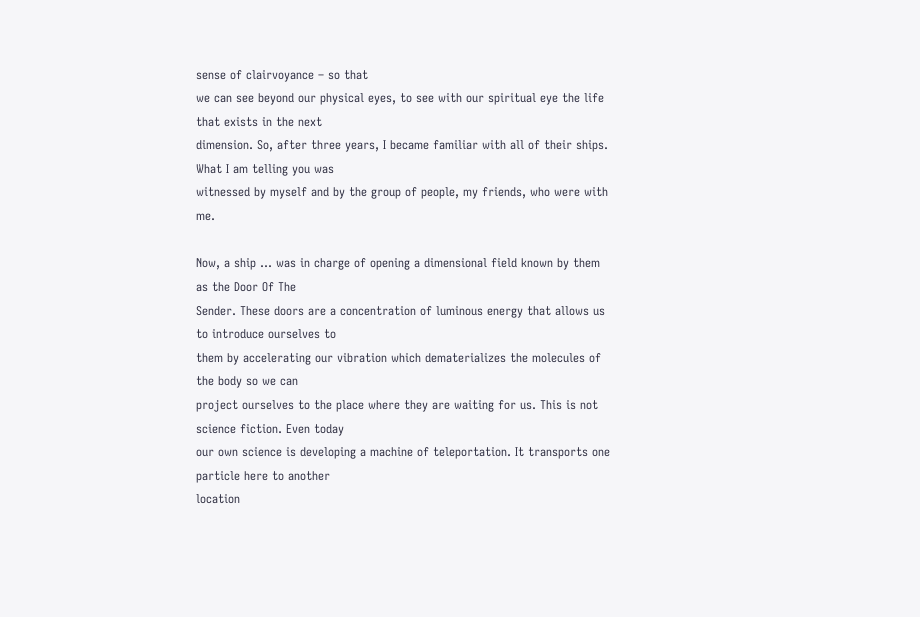sense of clairvoyance – so that
we can see beyond our physical eyes, to see with our spiritual eye the life that exists in the next
dimension. So, after three years, I became familiar with all of their ships. What I am telling you was
witnessed by myself and by the group of people, my friends, who were with me.

Now, a ship … was in charge of opening a dimensional field known by them as the Door Of The
Sender. These doors are a concentration of luminous energy that allows us to introduce ourselves to
them by accelerating our vibration which dematerializes the molecules of the body so we can
project ourselves to the place where they are waiting for us. This is not science fiction. Even today
our own science is developing a machine of teleportation. It transports one particle here to another
location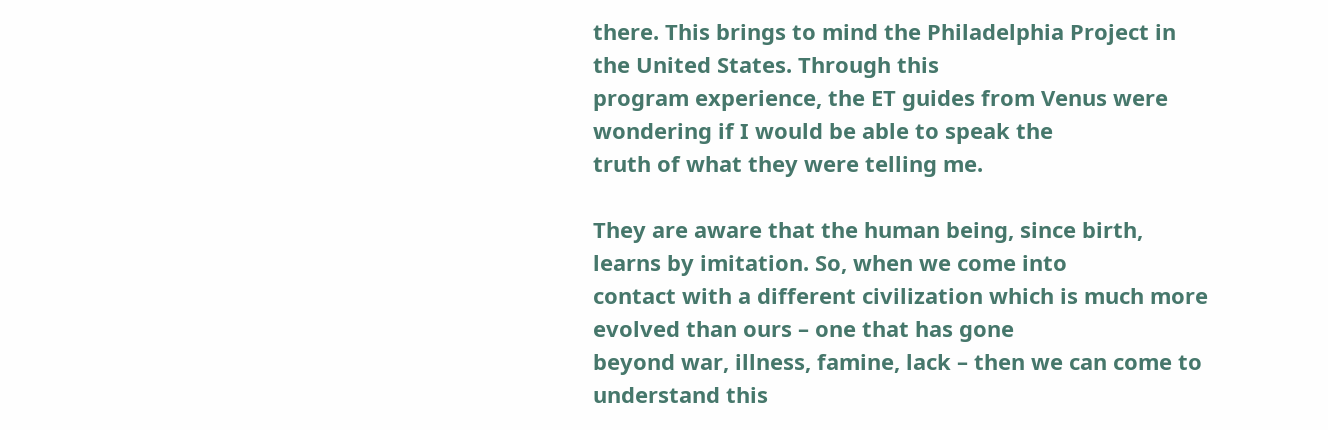there. This brings to mind the Philadelphia Project in the United States. Through this
program experience, the ET guides from Venus were wondering if I would be able to speak the
truth of what they were telling me.

They are aware that the human being, since birth, learns by imitation. So, when we come into
contact with a different civilization which is much more evolved than ours – one that has gone
beyond war, illness, famine, lack – then we can come to understand this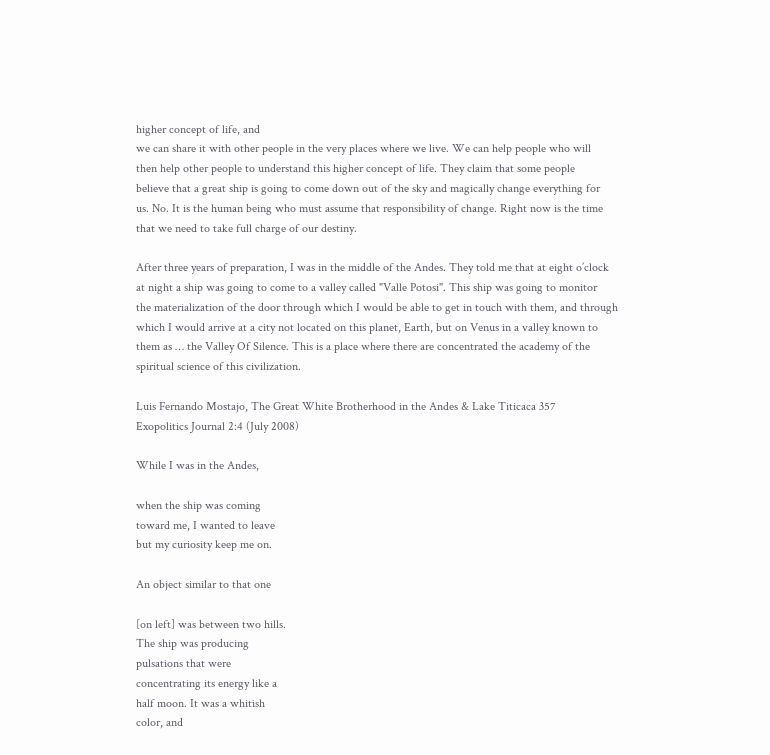higher concept of life, and
we can share it with other people in the very places where we live. We can help people who will
then help other people to understand this higher concept of life. They claim that some people
believe that a great ship is going to come down out of the sky and magically change everything for
us. No. It is the human being who must assume that responsibility of change. Right now is the time
that we need to take full charge of our destiny.

After three years of preparation, I was in the middle of the Andes. They told me that at eight o’clock
at night a ship was going to come to a valley called "Valle Potosi". This ship was going to monitor
the materialization of the door through which I would be able to get in touch with them, and through
which I would arrive at a city not located on this planet, Earth, but on Venus in a valley known to
them as … the Valley Of Silence. This is a place where there are concentrated the academy of the
spiritual science of this civilization.

Luis Fernando Mostajo, The Great White Brotherhood in the Andes & Lake Titicaca 357
Exopolitics Journal 2:4 (July 2008)

While I was in the Andes,

when the ship was coming
toward me, I wanted to leave
but my curiosity keep me on.

An object similar to that one

[on left] was between two hills.
The ship was producing
pulsations that were
concentrating its energy like a
half moon. It was a whitish
color, and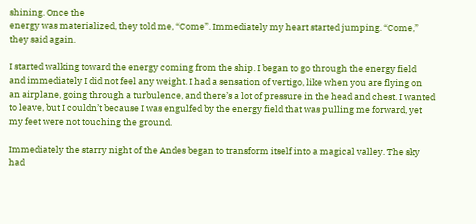shining. Once the
energy was materialized, they told me, “Come”. Immediately my heart started jumping. “Come,”
they said again.

I started walking toward the energy coming from the ship. I began to go through the energy field
and immediately I did not feel any weight. I had a sensation of vertigo, like when you are flying on
an airplane, going through a turbulence, and there’s a lot of pressure in the head and chest. I wanted
to leave, but I couldn’t because I was engulfed by the energy field that was pulling me forward, yet
my feet were not touching the ground.

Immediately the starry night of the Andes began to transform itself into a magical valley. The sky
had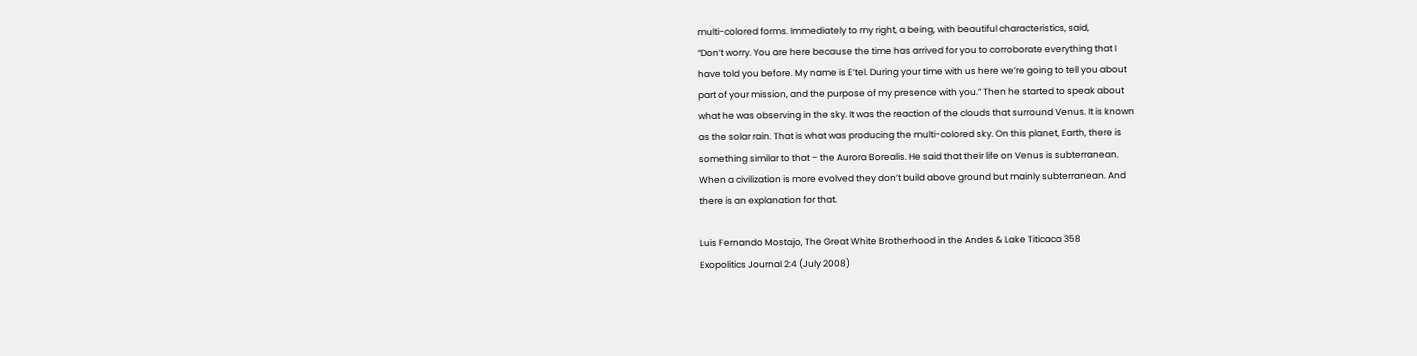multi-colored forms. Immediately to my right, a being, with beautiful characteristics, said,
“Don’t worry. You are here because the time has arrived for you to corroborate everything that I
have told you before. My name is E’tel. During your time with us here we’re going to tell you about
part of your mission, and the purpose of my presence with you.” Then he started to speak about
what he was observing in the sky. It was the reaction of the clouds that surround Venus. It is known
as the solar rain. That is what was producing the multi-colored sky. On this planet, Earth, there is
something similar to that – the Aurora Borealis. He said that their life on Venus is subterranean.
When a civilization is more evolved they don’t build above ground but mainly subterranean. And
there is an explanation for that.

Luis Fernando Mostajo, The Great White Brotherhood in the Andes & Lake Titicaca 358
Exopolitics Journal 2:4 (July 2008)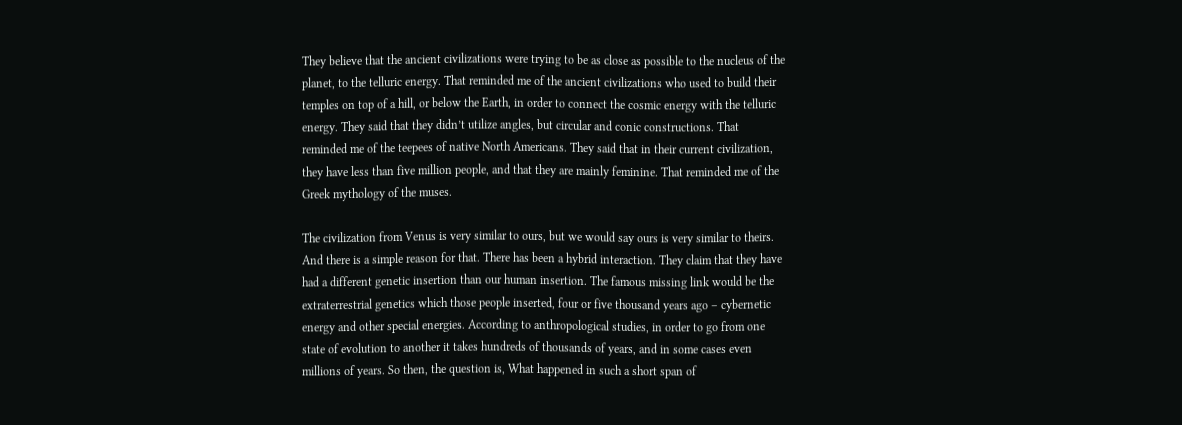They believe that the ancient civilizations were trying to be as close as possible to the nucleus of the
planet, to the telluric energy. That reminded me of the ancient civilizations who used to build their
temples on top of a hill, or below the Earth, in order to connect the cosmic energy with the telluric
energy. They said that they didn’t utilize angles, but circular and conic constructions. That
reminded me of the teepees of native North Americans. They said that in their current civilization,
they have less than five million people, and that they are mainly feminine. That reminded me of the
Greek mythology of the muses.

The civilization from Venus is very similar to ours, but we would say ours is very similar to theirs.
And there is a simple reason for that. There has been a hybrid interaction. They claim that they have
had a different genetic insertion than our human insertion. The famous missing link would be the
extraterrestrial genetics which those people inserted, four or five thousand years ago – cybernetic
energy and other special energies. According to anthropological studies, in order to go from one
state of evolution to another it takes hundreds of thousands of years, and in some cases even
millions of years. So then, the question is, What happened in such a short span of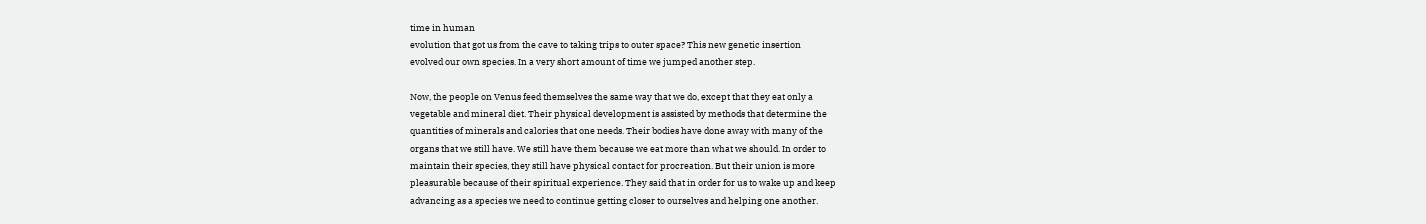time in human
evolution that got us from the cave to taking trips to outer space? This new genetic insertion
evolved our own species. In a very short amount of time we jumped another step.

Now, the people on Venus feed themselves the same way that we do, except that they eat only a
vegetable and mineral diet. Their physical development is assisted by methods that determine the
quantities of minerals and calories that one needs. Their bodies have done away with many of the
organs that we still have. We still have them because we eat more than what we should. In order to
maintain their species, they still have physical contact for procreation. But their union is more
pleasurable because of their spiritual experience. They said that in order for us to wake up and keep
advancing as a species we need to continue getting closer to ourselves and helping one another.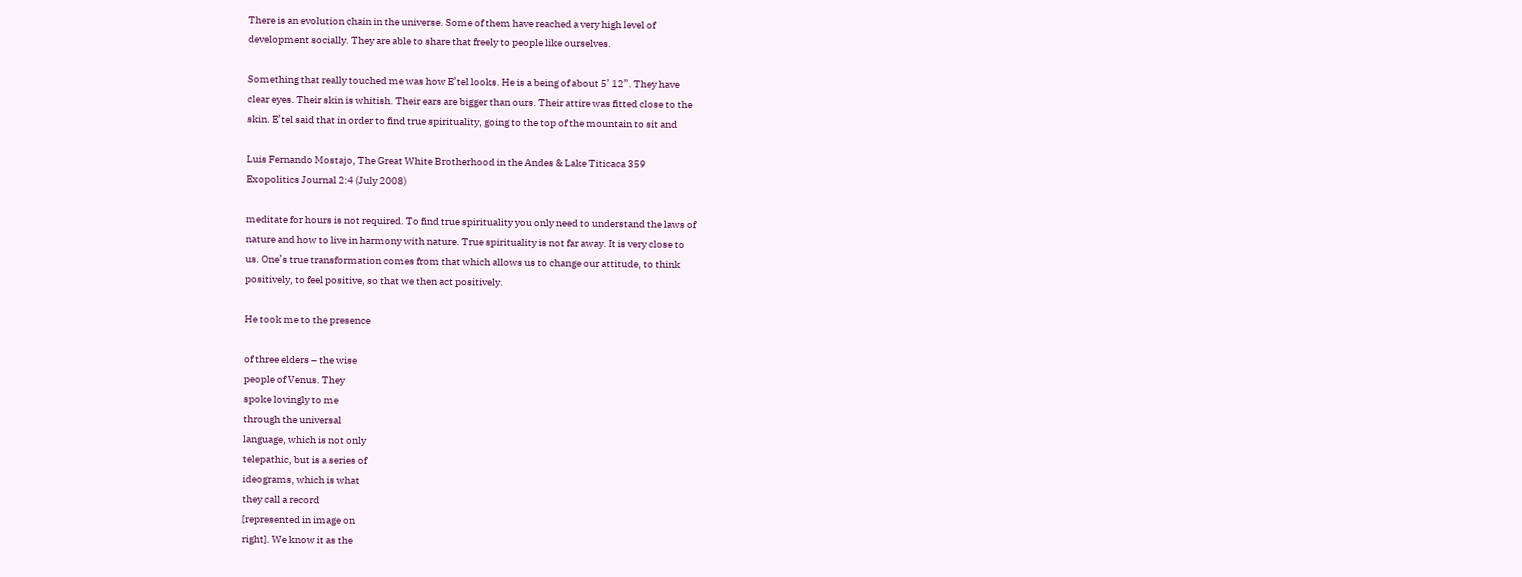There is an evolution chain in the universe. Some of them have reached a very high level of
development socially. They are able to share that freely to people like ourselves.

Something that really touched me was how E’tel looks. He is a being of about 5’ 12”. They have
clear eyes. Their skin is whitish. Their ears are bigger than ours. Their attire was fitted close to the
skin. E’tel said that in order to find true spirituality, going to the top of the mountain to sit and

Luis Fernando Mostajo, The Great White Brotherhood in the Andes & Lake Titicaca 359
Exopolitics Journal 2:4 (July 2008)

meditate for hours is not required. To find true spirituality you only need to understand the laws of
nature and how to live in harmony with nature. True spirituality is not far away. It is very close to
us. One’s true transformation comes from that which allows us to change our attitude, to think
positively, to feel positive, so that we then act positively.

He took me to the presence

of three elders – the wise
people of Venus. They
spoke lovingly to me
through the universal
language, which is not only
telepathic, but is a series of
ideograms, which is what
they call a record
[represented in image on
right]. We know it as the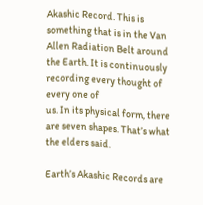Akashic Record. This is
something that is in the Van
Allen Radiation Belt around the Earth. It is continuously recording every thought of every one of
us. In its physical form, there are seven shapes. That’s what the elders said.

Earth’s Akashic Records are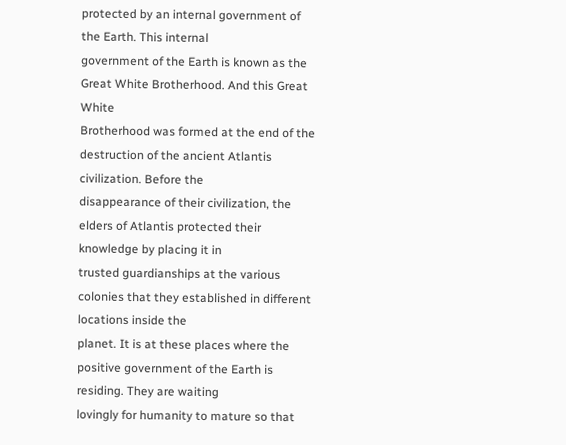protected by an internal government of the Earth. This internal
government of the Earth is known as the Great White Brotherhood. And this Great White
Brotherhood was formed at the end of the destruction of the ancient Atlantis civilization. Before the
disappearance of their civilization, the elders of Atlantis protected their knowledge by placing it in
trusted guardianships at the various colonies that they established in different locations inside the
planet. It is at these places where the positive government of the Earth is residing. They are waiting
lovingly for humanity to mature so that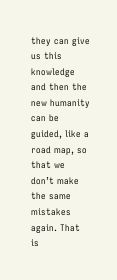they can give us this knowledge and then the new humanity
can be guided, like a road map, so that we don’t make the same mistakes again. That is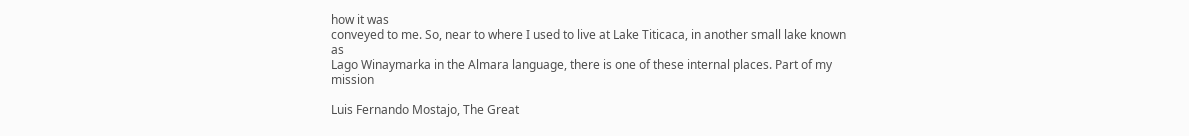how it was
conveyed to me. So, near to where I used to live at Lake Titicaca, in another small lake known as
Lago Winaymarka in the Almara language, there is one of these internal places. Part of my mission

Luis Fernando Mostajo, The Great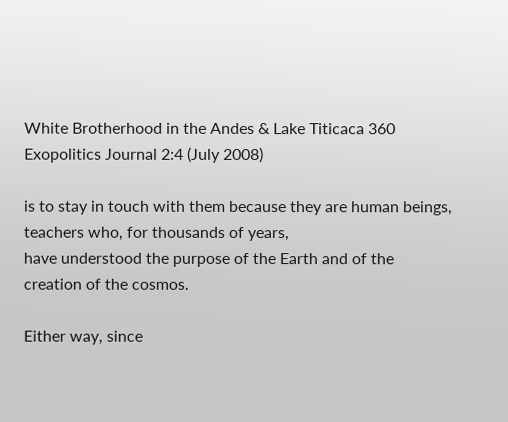White Brotherhood in the Andes & Lake Titicaca 360
Exopolitics Journal 2:4 (July 2008)

is to stay in touch with them because they are human beings, teachers who, for thousands of years,
have understood the purpose of the Earth and of the creation of the cosmos.

Either way, since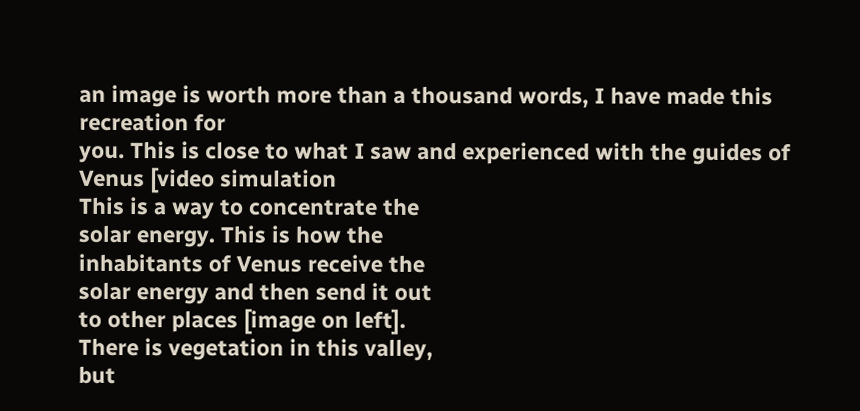an image is worth more than a thousand words, I have made this recreation for
you. This is close to what I saw and experienced with the guides of Venus [video simulation
This is a way to concentrate the
solar energy. This is how the
inhabitants of Venus receive the
solar energy and then send it out
to other places [image on left].
There is vegetation in this valley,
but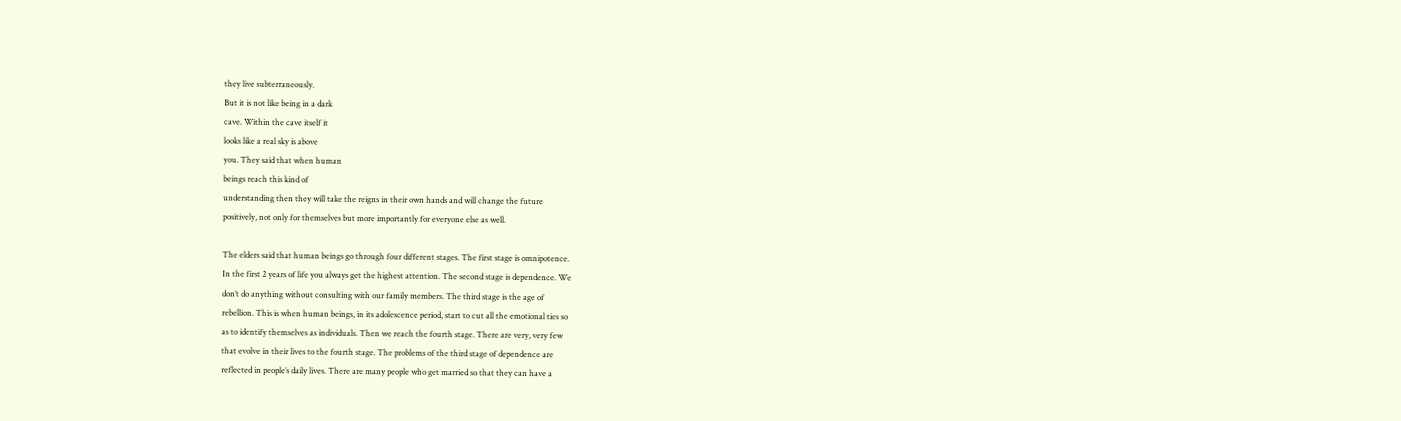they live subterraneously.
But it is not like being in a dark
cave. Within the cave itself it
looks like a real sky is above
you. They said that when human
beings reach this kind of
understanding then they will take the reigns in their own hands and will change the future
positively, not only for themselves but more importantly for everyone else as well.

The elders said that human beings go through four different stages. The first stage is omnipotence.
In the first 2 years of life you always get the highest attention. The second stage is dependence. We
don’t do anything without consulting with our family members. The third stage is the age of
rebellion. This is when human beings, in its adolescence period, start to cut all the emotional ties so
as to identify themselves as individuals. Then we reach the fourth stage. There are very, very few
that evolve in their lives to the fourth stage. The problems of the third stage of dependence are
reflected in people’s daily lives. There are many people who get married so that they can have a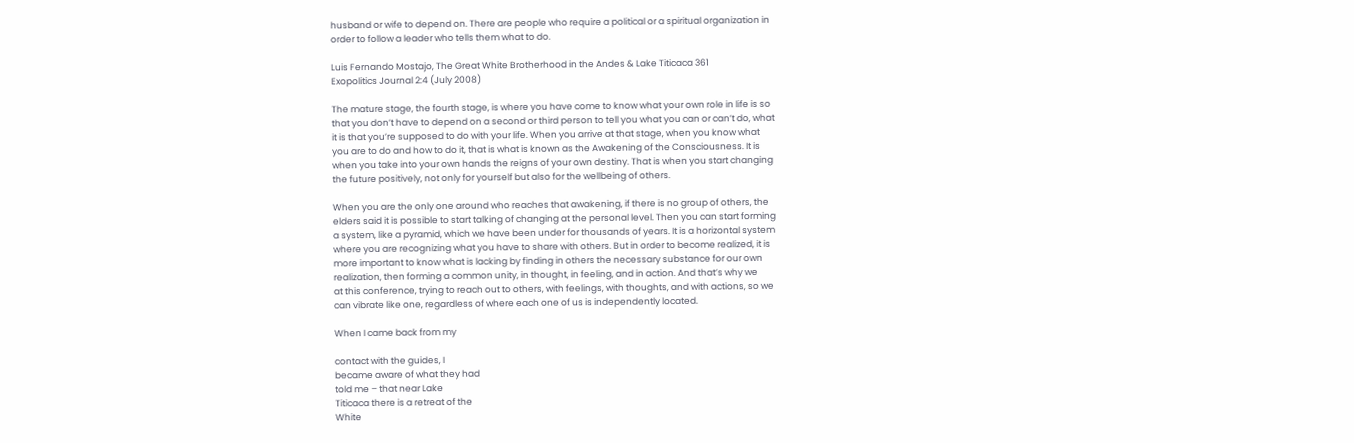husband or wife to depend on. There are people who require a political or a spiritual organization in
order to follow a leader who tells them what to do.

Luis Fernando Mostajo, The Great White Brotherhood in the Andes & Lake Titicaca 361
Exopolitics Journal 2:4 (July 2008)

The mature stage, the fourth stage, is where you have come to know what your own role in life is so
that you don’t have to depend on a second or third person to tell you what you can or can’t do, what
it is that you’re supposed to do with your life. When you arrive at that stage, when you know what
you are to do and how to do it, that is what is known as the Awakening of the Consciousness. It is
when you take into your own hands the reigns of your own destiny. That is when you start changing
the future positively, not only for yourself but also for the wellbeing of others.

When you are the only one around who reaches that awakening, if there is no group of others, the
elders said it is possible to start talking of changing at the personal level. Then you can start forming
a system, like a pyramid, which we have been under for thousands of years. It is a horizontal system
where you are recognizing what you have to share with others. But in order to become realized, it is
more important to know what is lacking by finding in others the necessary substance for our own
realization, then forming a common unity, in thought, in feeling, and in action. And that’s why we
at this conference, trying to reach out to others, with feelings, with thoughts, and with actions, so we
can vibrate like one, regardless of where each one of us is independently located.

When I came back from my

contact with the guides, I
became aware of what they had
told me – that near Lake
Titicaca there is a retreat of the
White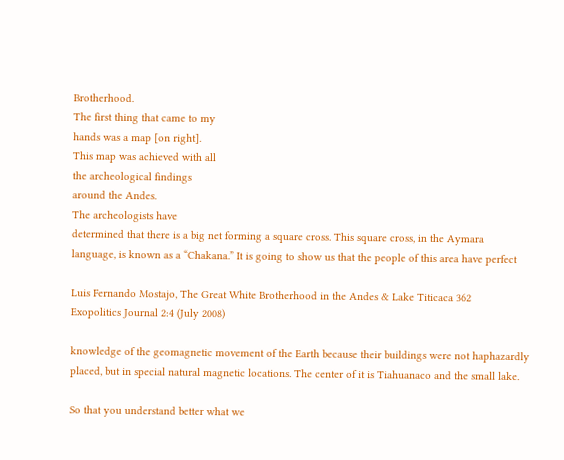Brotherhood.
The first thing that came to my
hands was a map [on right].
This map was achieved with all
the archeological findings
around the Andes.
The archeologists have
determined that there is a big net forming a square cross. This square cross, in the Aymara
language, is known as a “Chakana.” It is going to show us that the people of this area have perfect

Luis Fernando Mostajo, The Great White Brotherhood in the Andes & Lake Titicaca 362
Exopolitics Journal 2:4 (July 2008)

knowledge of the geomagnetic movement of the Earth because their buildings were not haphazardly
placed, but in special natural magnetic locations. The center of it is Tiahuanaco and the small lake.

So that you understand better what we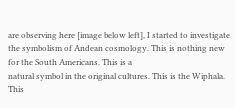are observing here [image below left], I started to investigate
the symbolism of Andean cosmology. This is nothing new for the South Americans. This is a
natural symbol in the original cultures. This is the Wiphala. This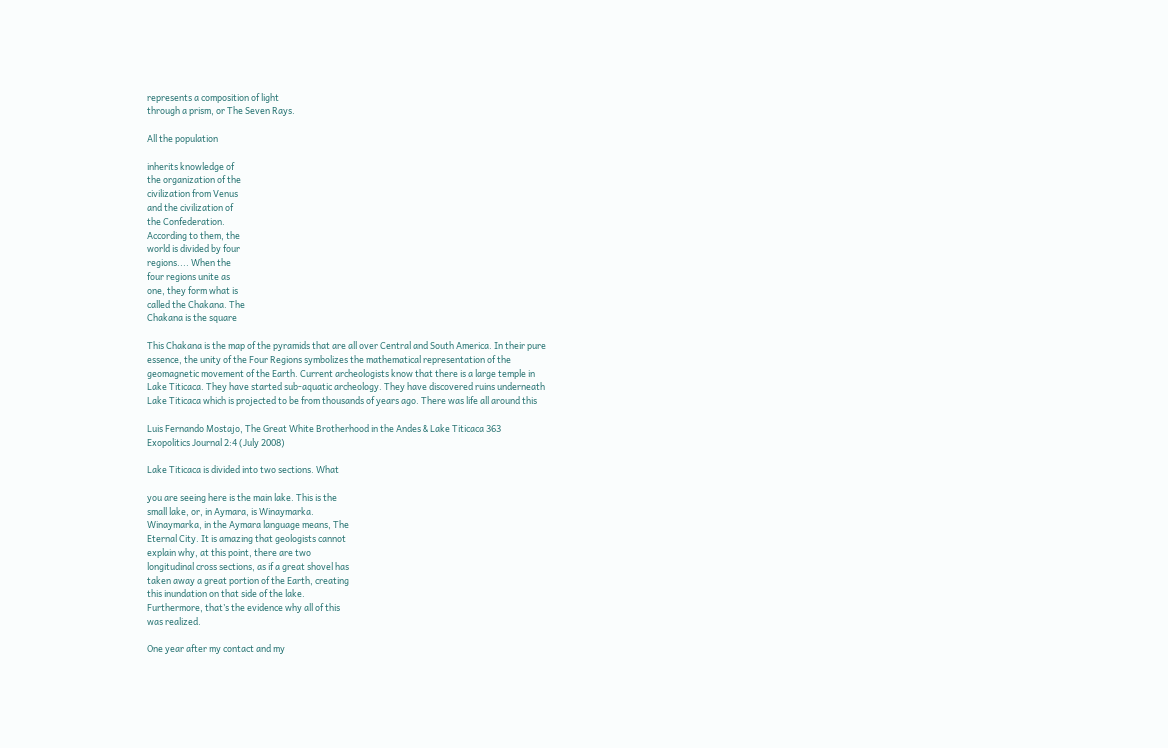represents a composition of light
through a prism, or The Seven Rays.

All the population

inherits knowledge of
the organization of the
civilization from Venus
and the civilization of
the Confederation.
According to them, the
world is divided by four
regions.... When the
four regions unite as
one, they form what is
called the Chakana. The
Chakana is the square

This Chakana is the map of the pyramids that are all over Central and South America. In their pure
essence, the unity of the Four Regions symbolizes the mathematical representation of the
geomagnetic movement of the Earth. Current archeologists know that there is a large temple in
Lake Titicaca. They have started sub-aquatic archeology. They have discovered ruins underneath
Lake Titicaca which is projected to be from thousands of years ago. There was life all around this

Luis Fernando Mostajo, The Great White Brotherhood in the Andes & Lake Titicaca 363
Exopolitics Journal 2:4 (July 2008)

Lake Titicaca is divided into two sections. What

you are seeing here is the main lake. This is the
small lake, or, in Aymara, is Winaymarka.
Winaymarka, in the Aymara language means, The
Eternal City. It is amazing that geologists cannot
explain why, at this point, there are two
longitudinal cross sections, as if a great shovel has
taken away a great portion of the Earth, creating
this inundation on that side of the lake.
Furthermore, that’s the evidence why all of this
was realized.

One year after my contact and my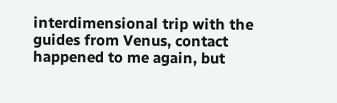interdimensional trip with the guides from Venus, contact
happened to me again, but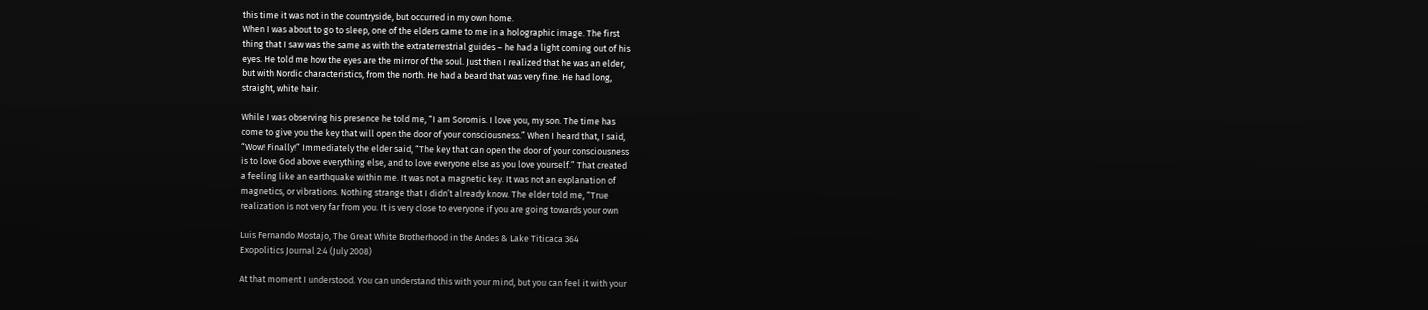this time it was not in the countryside, but occurred in my own home.
When I was about to go to sleep, one of the elders came to me in a holographic image. The first
thing that I saw was the same as with the extraterrestrial guides – he had a light coming out of his
eyes. He told me how the eyes are the mirror of the soul. Just then I realized that he was an elder,
but with Nordic characteristics, from the north. He had a beard that was very fine. He had long,
straight, white hair.

While I was observing his presence he told me, “I am Soromis. I love you, my son. The time has
come to give you the key that will open the door of your consciousness.” When I heard that, I said,
“Wow! Finally!” Immediately the elder said, “The key that can open the door of your consciousness
is to love God above everything else, and to love everyone else as you love yourself.” That created
a feeling like an earthquake within me. It was not a magnetic key. It was not an explanation of
magnetics, or vibrations. Nothing strange that I didn’t already know. The elder told me, “True
realization is not very far from you. It is very close to everyone if you are going towards your own

Luis Fernando Mostajo, The Great White Brotherhood in the Andes & Lake Titicaca 364
Exopolitics Journal 2:4 (July 2008)

At that moment I understood. You can understand this with your mind, but you can feel it with your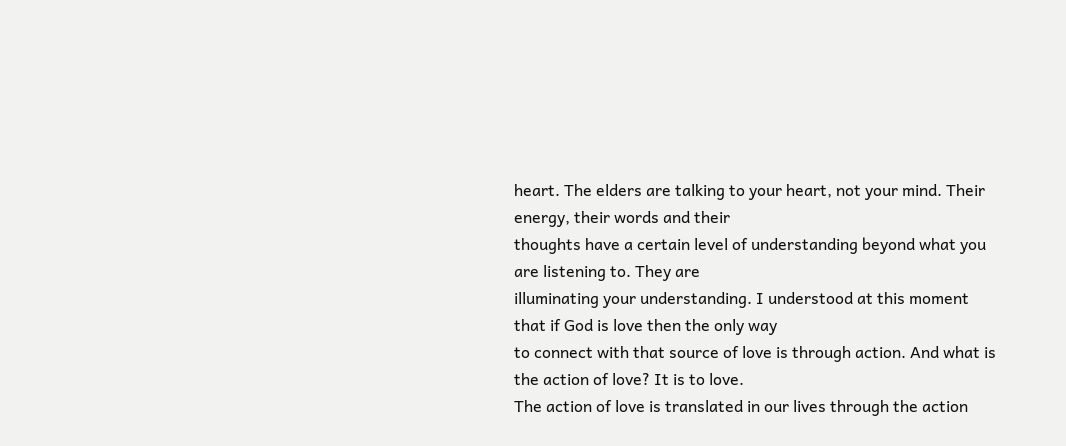heart. The elders are talking to your heart, not your mind. Their energy, their words and their
thoughts have a certain level of understanding beyond what you are listening to. They are
illuminating your understanding. I understood at this moment that if God is love then the only way
to connect with that source of love is through action. And what is the action of love? It is to love.
The action of love is translated in our lives through the action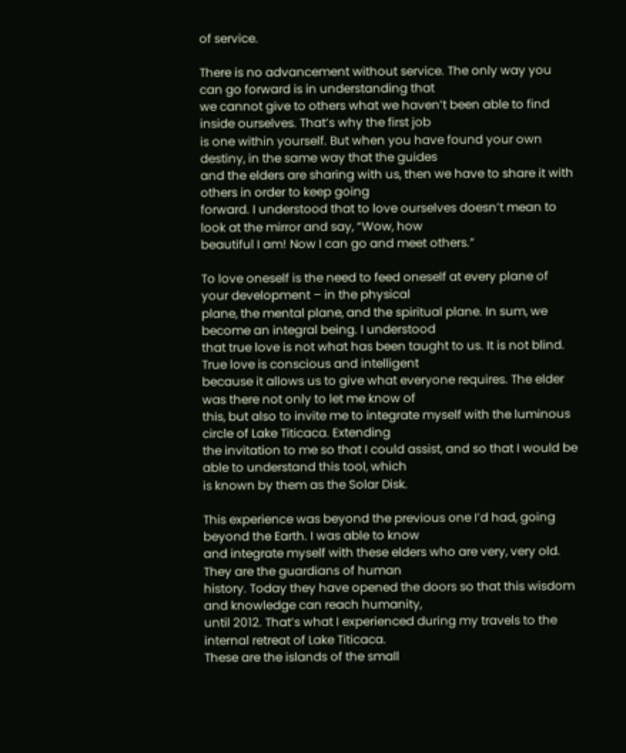of service.

There is no advancement without service. The only way you can go forward is in understanding that
we cannot give to others what we haven’t been able to find inside ourselves. That’s why the first job
is one within yourself. But when you have found your own destiny, in the same way that the guides
and the elders are sharing with us, then we have to share it with others in order to keep going
forward. I understood that to love ourselves doesn’t mean to look at the mirror and say, “Wow, how
beautiful I am! Now I can go and meet others.”

To love oneself is the need to feed oneself at every plane of your development – in the physical
plane, the mental plane, and the spiritual plane. In sum, we become an integral being. I understood
that true love is not what has been taught to us. It is not blind. True love is conscious and intelligent
because it allows us to give what everyone requires. The elder was there not only to let me know of
this, but also to invite me to integrate myself with the luminous circle of Lake Titicaca. Extending
the invitation to me so that I could assist, and so that I would be able to understand this tool, which
is known by them as the Solar Disk.

This experience was beyond the previous one I’d had, going beyond the Earth. I was able to know
and integrate myself with these elders who are very, very old. They are the guardians of human
history. Today they have opened the doors so that this wisdom and knowledge can reach humanity,
until 2012. That’s what I experienced during my travels to the internal retreat of Lake Titicaca.
These are the islands of the small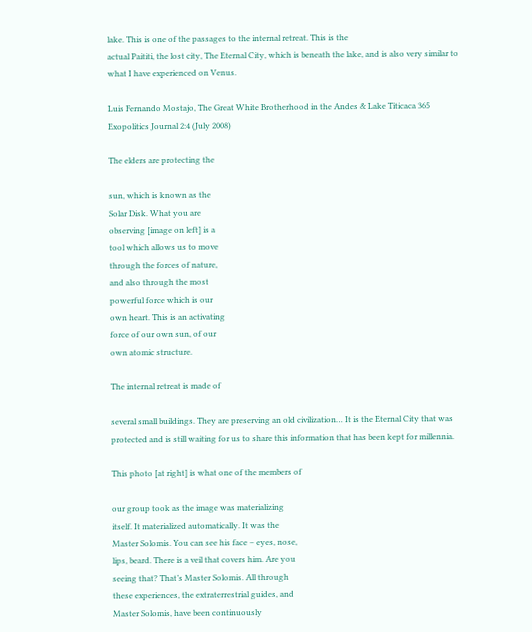lake. This is one of the passages to the internal retreat. This is the
actual Paititi, the lost city, The Eternal City, which is beneath the lake, and is also very similar to
what I have experienced on Venus.

Luis Fernando Mostajo, The Great White Brotherhood in the Andes & Lake Titicaca 365
Exopolitics Journal 2:4 (July 2008)

The elders are protecting the

sun, which is known as the
Solar Disk. What you are
observing [image on left] is a
tool which allows us to move
through the forces of nature,
and also through the most
powerful force which is our
own heart. This is an activating
force of our own sun, of our
own atomic structure.

The internal retreat is made of

several small buildings. They are preserving an old civilization… It is the Eternal City that was
protected and is still waiting for us to share this information that has been kept for millennia.

This photo [at right] is what one of the members of

our group took as the image was materializing
itself. It materialized automatically. It was the
Master Solomis. You can see his face – eyes, nose,
lips, beard. There is a veil that covers him. Are you
seeing that? That’s Master Solomis. All through
these experiences, the extraterrestrial guides, and
Master Solomis, have been continuously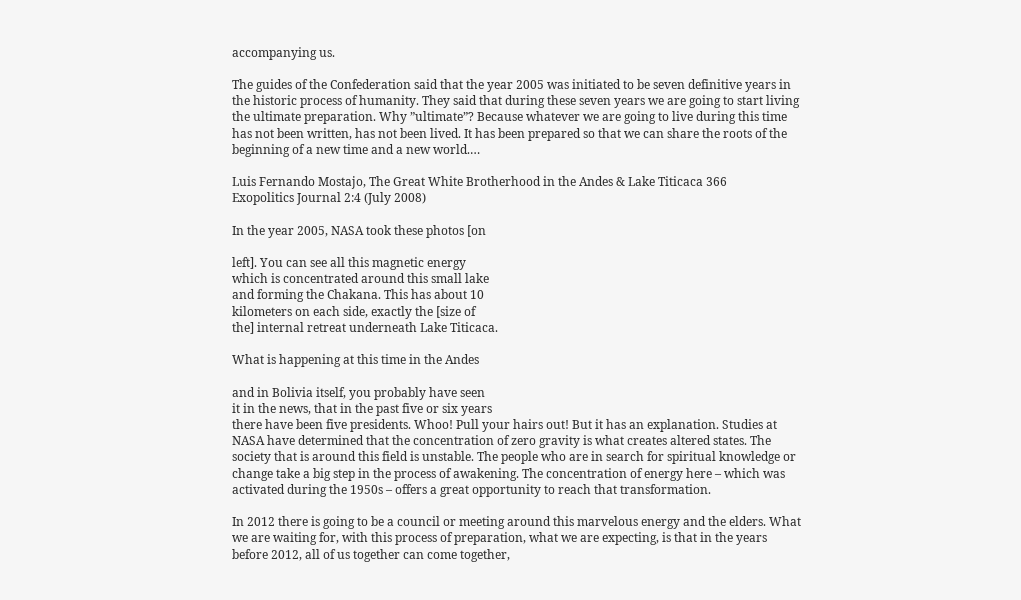accompanying us.

The guides of the Confederation said that the year 2005 was initiated to be seven definitive years in
the historic process of humanity. They said that during these seven years we are going to start living
the ultimate preparation. Why ”ultimate”? Because whatever we are going to live during this time
has not been written, has not been lived. It has been prepared so that we can share the roots of the
beginning of a new time and a new world.…

Luis Fernando Mostajo, The Great White Brotherhood in the Andes & Lake Titicaca 366
Exopolitics Journal 2:4 (July 2008)

In the year 2005, NASA took these photos [on

left]. You can see all this magnetic energy
which is concentrated around this small lake
and forming the Chakana. This has about 10
kilometers on each side, exactly the [size of
the] internal retreat underneath Lake Titicaca.

What is happening at this time in the Andes

and in Bolivia itself, you probably have seen
it in the news, that in the past five or six years
there have been five presidents. Whoo! Pull your hairs out! But it has an explanation. Studies at
NASA have determined that the concentration of zero gravity is what creates altered states. The
society that is around this field is unstable. The people who are in search for spiritual knowledge or
change take a big step in the process of awakening. The concentration of energy here – which was
activated during the 1950s – offers a great opportunity to reach that transformation.

In 2012 there is going to be a council or meeting around this marvelous energy and the elders. What
we are waiting for, with this process of preparation, what we are expecting, is that in the years
before 2012, all of us together can come together,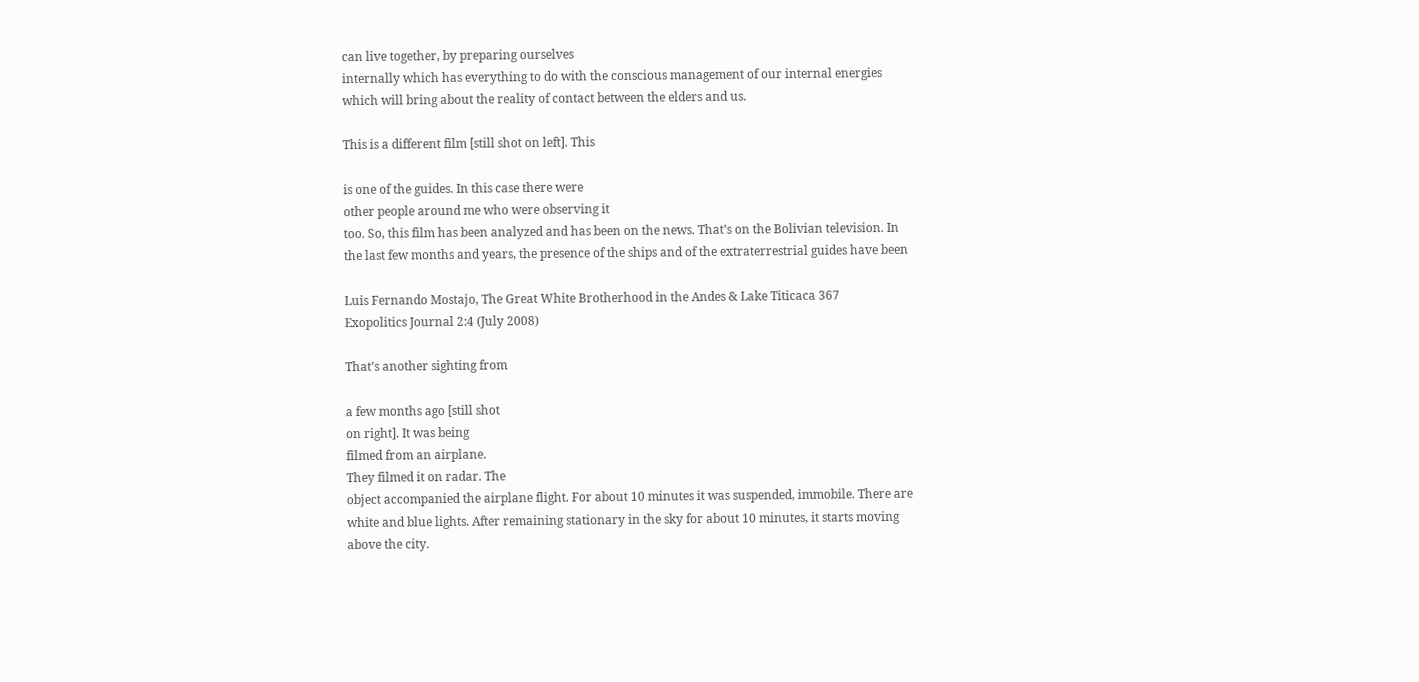can live together, by preparing ourselves
internally which has everything to do with the conscious management of our internal energies
which will bring about the reality of contact between the elders and us.

This is a different film [still shot on left]. This

is one of the guides. In this case there were
other people around me who were observing it
too. So, this film has been analyzed and has been on the news. That’s on the Bolivian television. In
the last few months and years, the presence of the ships and of the extraterrestrial guides have been

Luis Fernando Mostajo, The Great White Brotherhood in the Andes & Lake Titicaca 367
Exopolitics Journal 2:4 (July 2008)

That’s another sighting from

a few months ago [still shot
on right]. It was being
filmed from an airplane.
They filmed it on radar. The
object accompanied the airplane flight. For about 10 minutes it was suspended, immobile. There are
white and blue lights. After remaining stationary in the sky for about 10 minutes, it starts moving
above the city.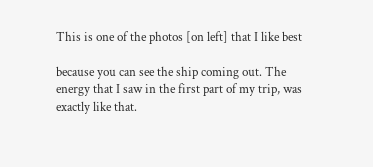This is one of the photos [on left] that I like best

because you can see the ship coming out. The
energy that I saw in the first part of my trip, was
exactly like that.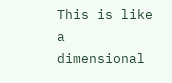This is like a dimensional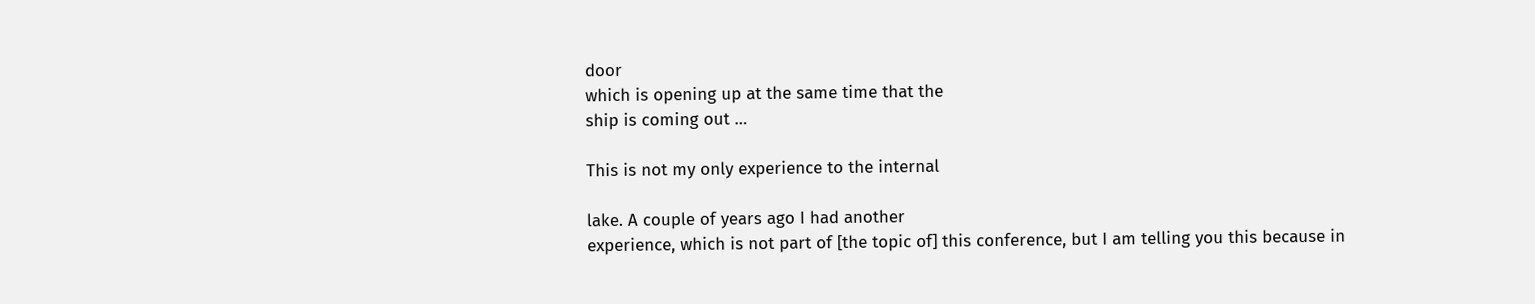door
which is opening up at the same time that the
ship is coming out …

This is not my only experience to the internal

lake. A couple of years ago I had another
experience, which is not part of [the topic of] this conference, but I am telling you this because in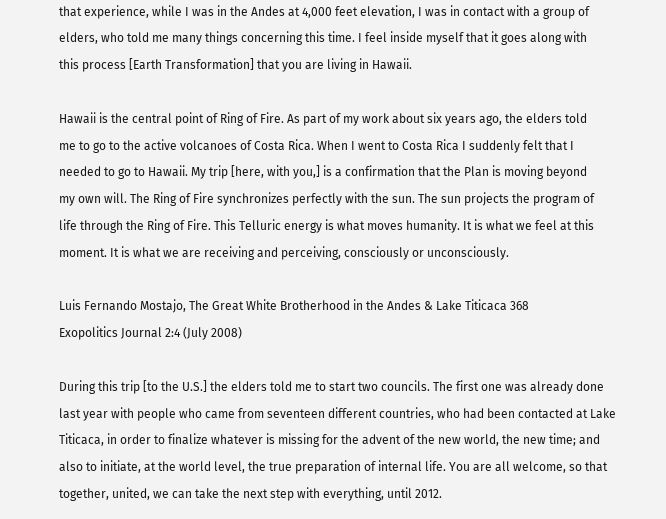that experience, while I was in the Andes at 4,000 feet elevation, I was in contact with a group of
elders, who told me many things concerning this time. I feel inside myself that it goes along with
this process [Earth Transformation] that you are living in Hawaii.

Hawaii is the central point of Ring of Fire. As part of my work about six years ago, the elders told
me to go to the active volcanoes of Costa Rica. When I went to Costa Rica I suddenly felt that I
needed to go to Hawaii. My trip [here, with you,] is a confirmation that the Plan is moving beyond
my own will. The Ring of Fire synchronizes perfectly with the sun. The sun projects the program of
life through the Ring of Fire. This Telluric energy is what moves humanity. It is what we feel at this
moment. It is what we are receiving and perceiving, consciously or unconsciously.

Luis Fernando Mostajo, The Great White Brotherhood in the Andes & Lake Titicaca 368
Exopolitics Journal 2:4 (July 2008)

During this trip [to the U.S.] the elders told me to start two councils. The first one was already done
last year with people who came from seventeen different countries, who had been contacted at Lake
Titicaca, in order to finalize whatever is missing for the advent of the new world, the new time; and
also to initiate, at the world level, the true preparation of internal life. You are all welcome, so that
together, united, we can take the next step with everything, until 2012.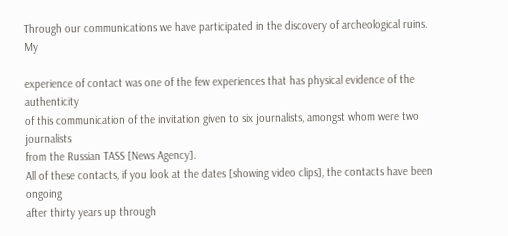Through our communications we have participated in the discovery of archeological ruins. My

experience of contact was one of the few experiences that has physical evidence of the authenticity
of this communication of the invitation given to six journalists, amongst whom were two journalists
from the Russian TASS [News Agency].
All of these contacts, if you look at the dates [showing video clips], the contacts have been ongoing
after thirty years up through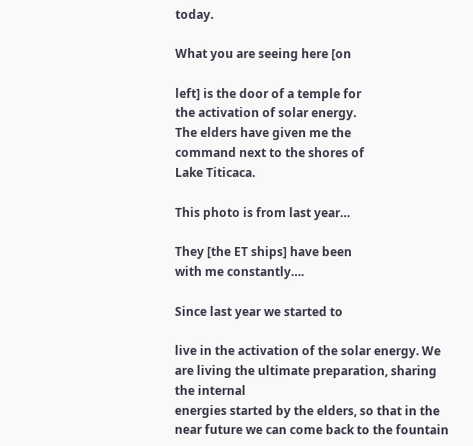today.

What you are seeing here [on

left] is the door of a temple for
the activation of solar energy.
The elders have given me the
command next to the shores of
Lake Titicaca.

This photo is from last year…

They [the ET ships] have been
with me constantly….

Since last year we started to

live in the activation of the solar energy. We are living the ultimate preparation, sharing the internal
energies started by the elders, so that in the near future we can come back to the fountain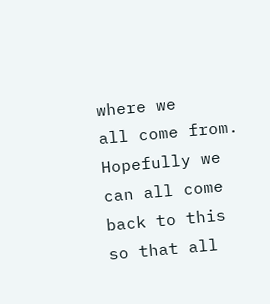where we
all come from. Hopefully we can all come back to this so that all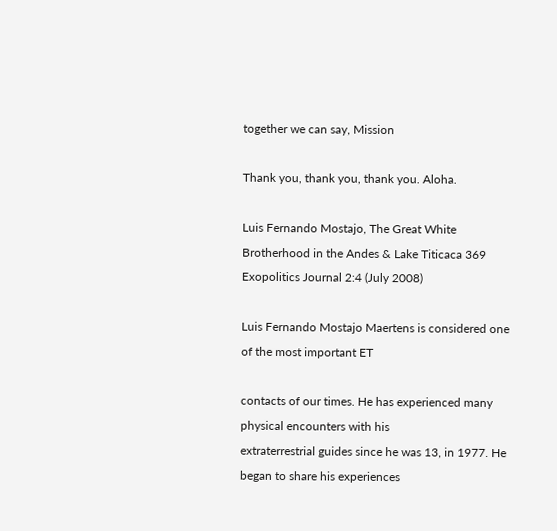together we can say, Mission

Thank you, thank you, thank you. Aloha.

Luis Fernando Mostajo, The Great White Brotherhood in the Andes & Lake Titicaca 369
Exopolitics Journal 2:4 (July 2008)

Luis Fernando Mostajo Maertens is considered one of the most important ET

contacts of our times. He has experienced many physical encounters with his
extraterrestrial guides since he was 13, in 1977. He began to share his experiences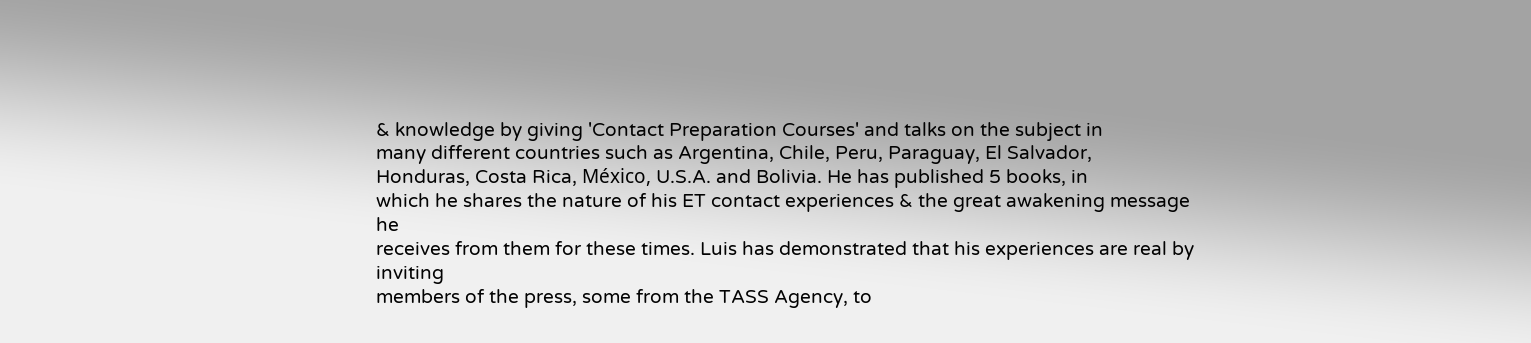& knowledge by giving 'Contact Preparation Courses' and talks on the subject in
many different countries such as Argentina, Chile, Peru, Paraguay, El Salvador,
Honduras, Costa Rica, México, U.S.A. and Bolivia. He has published 5 books, in
which he shares the nature of his ET contact experiences & the great awakening message he
receives from them for these times. Luis has demonstrated that his experiences are real by inviting
members of the press, some from the TASS Agency, to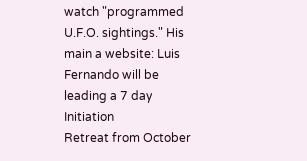watch "programmed U.F.O. sightings." His
main a website: Luis Fernando will be leading a 7 day Initiation
Retreat from October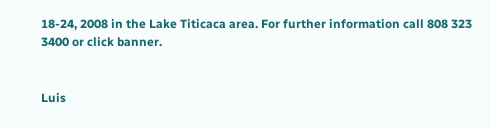18-24, 2008 in the Lake Titicaca area. For further information call 808 323
3400 or click banner.


Luis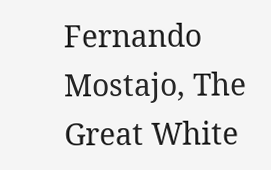Fernando Mostajo, The Great White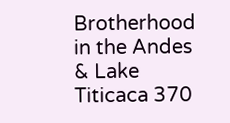Brotherhood in the Andes & Lake Titicaca 370